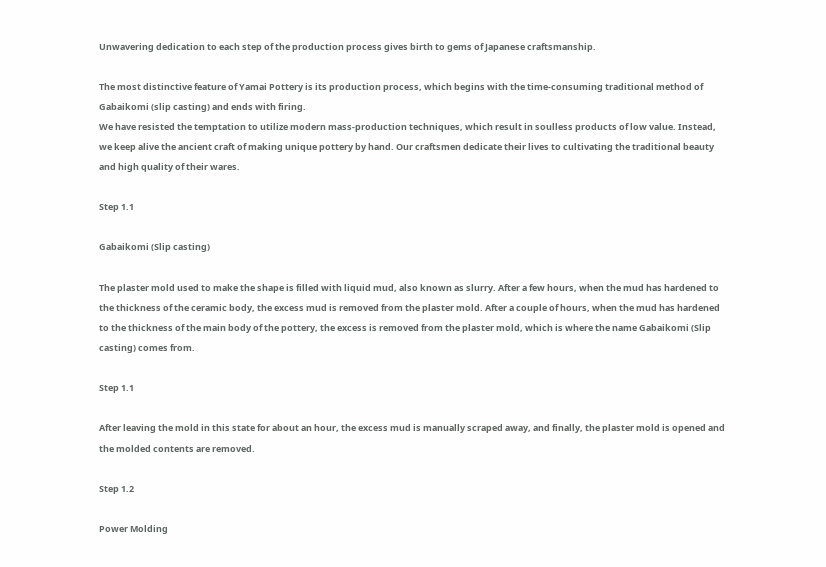Unwavering dedication to each step of the production process gives birth to gems of Japanese craftsmanship.

The most distinctive feature of Yamai Pottery is its production process, which begins with the time-consuming traditional method of Gabaikomi (slip casting) and ends with firing.
We have resisted the temptation to utilize modern mass-production techniques, which result in soulless products of low value. Instead, we keep alive the ancient craft of making unique pottery by hand. Our craftsmen dedicate their lives to cultivating the traditional beauty and high quality of their wares.

Step 1.1

Gabaikomi (Slip casting)

The plaster mold used to make the shape is filled with liquid mud, also known as slurry. After a few hours, when the mud has hardened to the thickness of the ceramic body, the excess mud is removed from the plaster mold. After a couple of hours, when the mud has hardened to the thickness of the main body of the pottery, the excess is removed from the plaster mold, which is where the name Gabaikomi (Slip casting) comes from.

Step 1.1

After leaving the mold in this state for about an hour, the excess mud is manually scraped away, and finally, the plaster mold is opened and the molded contents are removed.

Step 1.2

Power Molding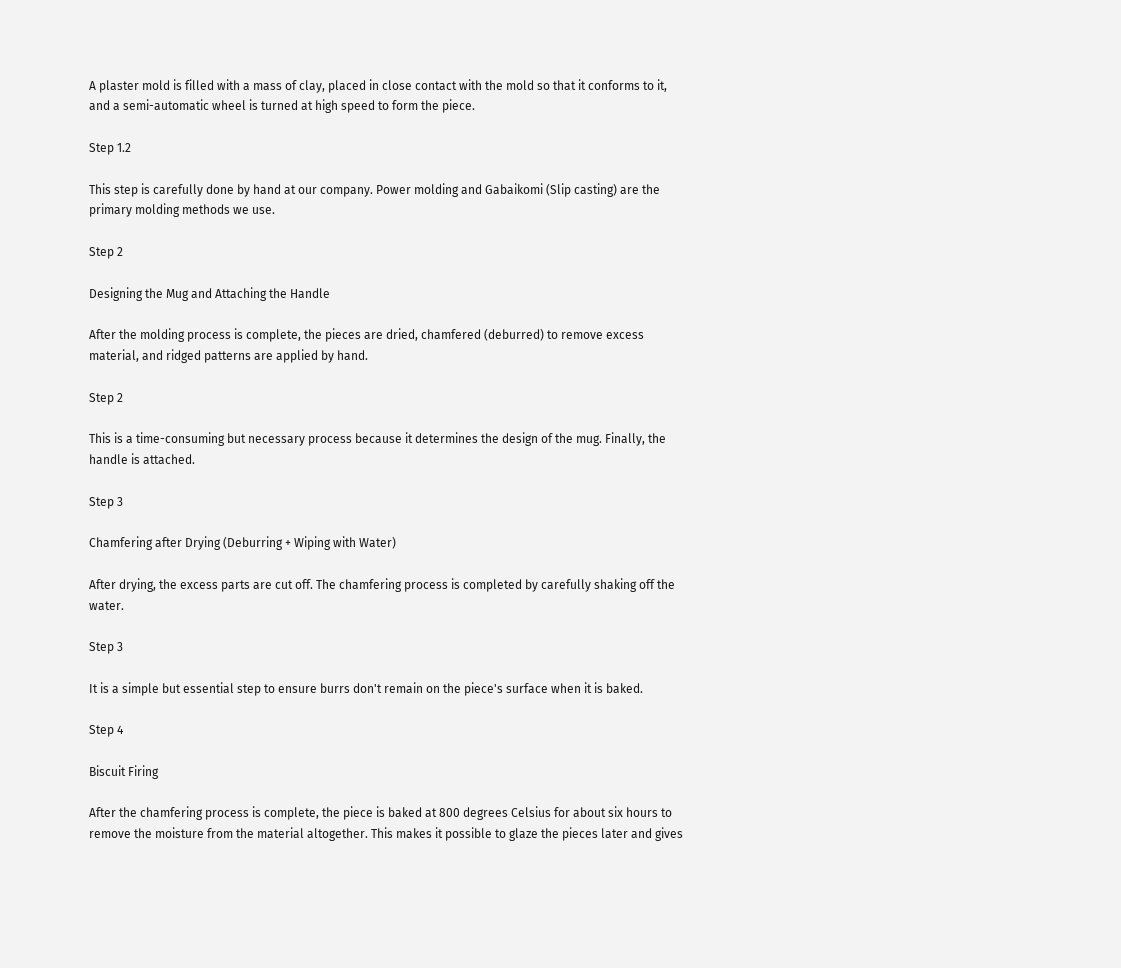A plaster mold is filled with a mass of clay, placed in close contact with the mold so that it conforms to it, and a semi-automatic wheel is turned at high speed to form the piece.

Step 1.2

This step is carefully done by hand at our company. Power molding and Gabaikomi (Slip casting) are the primary molding methods we use.

Step 2

Designing the Mug and Attaching the Handle

After the molding process is complete, the pieces are dried, chamfered (deburred) to remove excess material, and ridged patterns are applied by hand.

Step 2

This is a time-consuming but necessary process because it determines the design of the mug. Finally, the handle is attached.

Step 3

Chamfering after Drying (Deburring + Wiping with Water)

After drying, the excess parts are cut off. The chamfering process is completed by carefully shaking off the water.

Step 3

It is a simple but essential step to ensure burrs don't remain on the piece's surface when it is baked.

Step 4

Biscuit Firing

After the chamfering process is complete, the piece is baked at 800 degrees Celsius for about six hours to remove the moisture from the material altogether. This makes it possible to glaze the pieces later and gives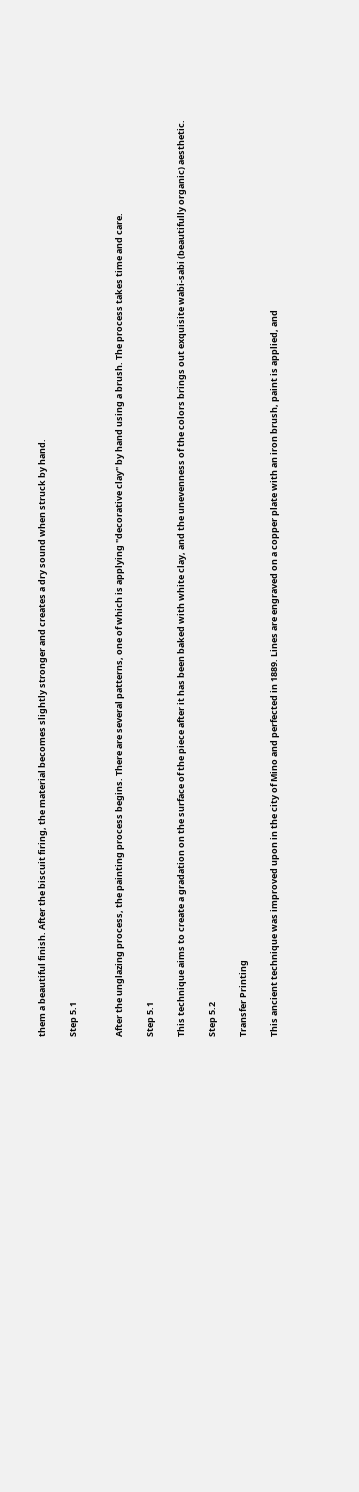them a beautiful finish. After the biscuit firing, the material becomes slightly stronger and creates a dry sound when struck by hand.

Step 5.1


After the unglazing process, the painting process begins. There are several patterns, one of which is applying "decorative clay" by hand using a brush. The process takes time and care.

Step 5.1

This technique aims to create a gradation on the surface of the piece after it has been baked with white clay, and the unevenness of the colors brings out exquisite wabi-sabi (beautifully organic) aesthetic.

Step 5.2

Transfer Printing

This ancient technique was improved upon in the city of Mino and perfected in 1889. Lines are engraved on a copper plate with an iron brush, paint is applied, and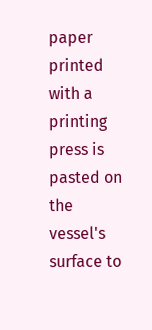paper printed with a printing press is pasted on the vessel's surface to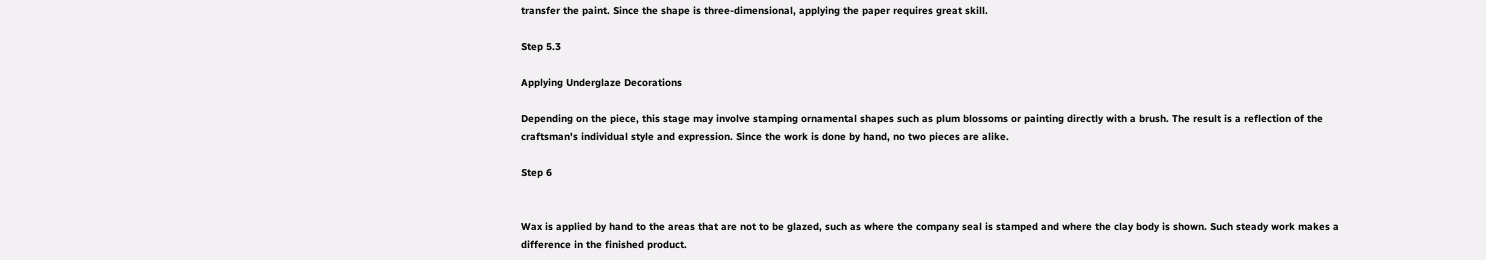transfer the paint. Since the shape is three-dimensional, applying the paper requires great skill.

Step 5.3

Applying Underglaze Decorations

Depending on the piece, this stage may involve stamping ornamental shapes such as plum blossoms or painting directly with a brush. The result is a reflection of the craftsman's individual style and expression. Since the work is done by hand, no two pieces are alike.

Step 6


Wax is applied by hand to the areas that are not to be glazed, such as where the company seal is stamped and where the clay body is shown. Such steady work makes a difference in the finished product.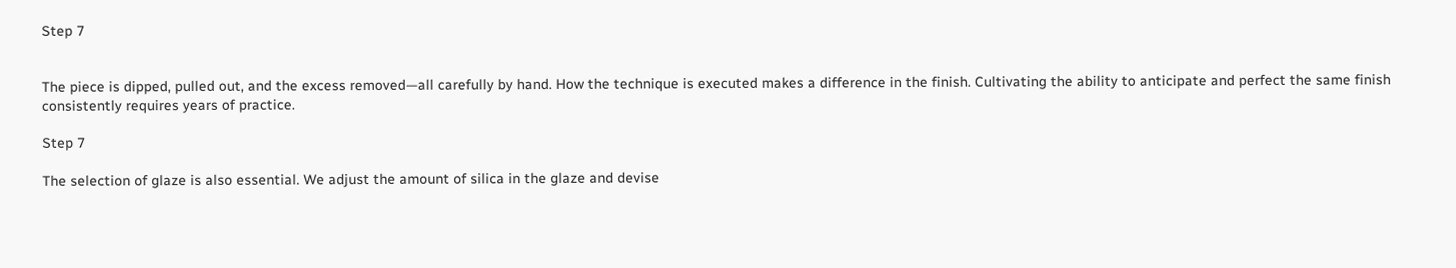Step 7


The piece is dipped, pulled out, and the excess removed—all carefully by hand. How the technique is executed makes a difference in the finish. Cultivating the ability to anticipate and perfect the same finish consistently requires years of practice.

Step 7

The selection of glaze is also essential. We adjust the amount of silica in the glaze and devise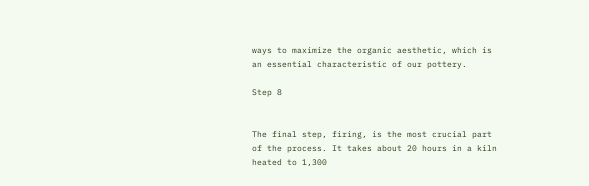ways to maximize the organic aesthetic, which is an essential characteristic of our pottery.

Step 8


The final step, firing, is the most crucial part of the process. It takes about 20 hours in a kiln heated to 1,300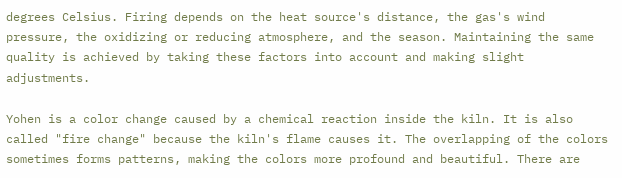degrees Celsius. Firing depends on the heat source's distance, the gas's wind pressure, the oxidizing or reducing atmosphere, and the season. Maintaining the same quality is achieved by taking these factors into account and making slight adjustments.

Yohen is a color change caused by a chemical reaction inside the kiln. It is also called "fire change" because the kiln's flame causes it. The overlapping of the colors sometimes forms patterns, making the colors more profound and beautiful. There are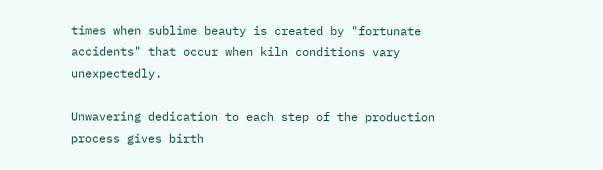times when sublime beauty is created by "fortunate accidents" that occur when kiln conditions vary unexpectedly.

Unwavering dedication to each step of the production process gives birth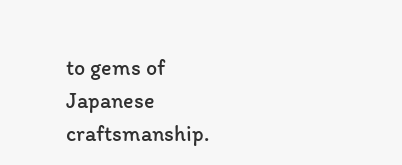to gems of Japanese craftsmanship.